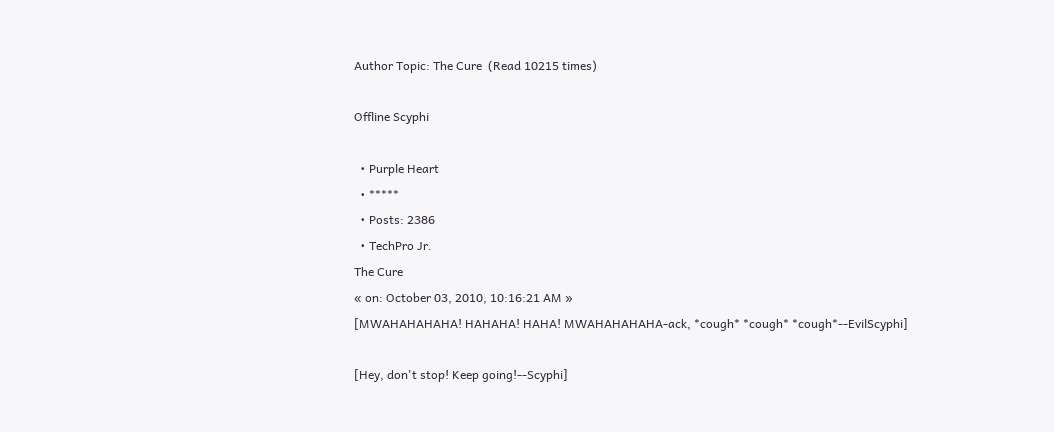Author Topic: The Cure  (Read 10215 times)

Offline Scyphi

  • Purple Heart
  • *****
  • Posts: 2386
  • TechPro Jr.
The Cure
« on: October 03, 2010, 10:16:21 AM »
[MWAHAHAHAHA! HAHAHA! HAHA! MWAHAHAHAHA-ack, *cough* *cough* *cough*--EvilScyphi]

[Hey, don't stop! Keep going!--Scyphi]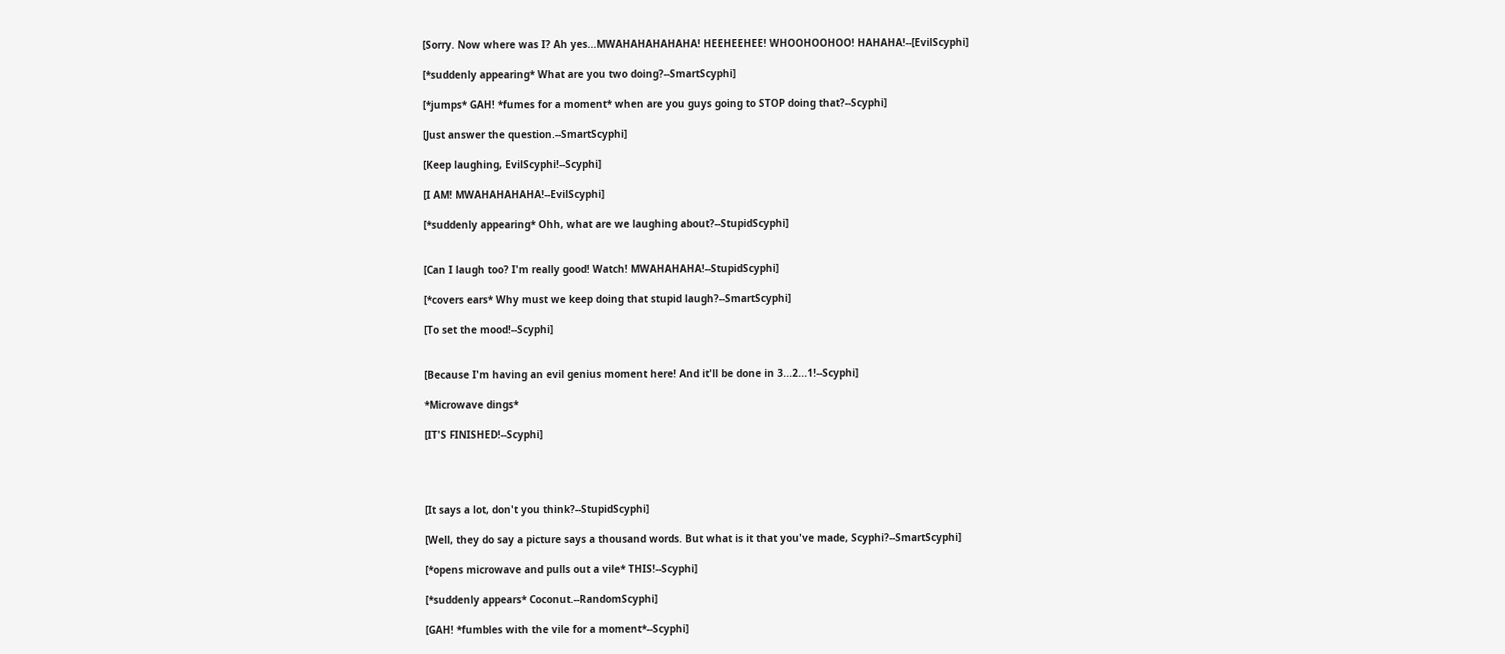[Sorry. Now where was I? Ah yes...MWAHAHAHAHAHA! HEEHEEHEE! WHOOHOOHOO! HAHAHA!--[EvilScyphi]

[*suddenly appearing* What are you two doing?--SmartScyphi]

[*jumps* GAH! *fumes for a moment* when are you guys going to STOP doing that?--Scyphi]

[Just answer the question.--SmartScyphi]

[Keep laughing, EvilScyphi!--Scyphi]

[I AM! MWAHAHAHAHA!--EvilScyphi]

[*suddenly appearing* Ohh, what are we laughing about?--StupidScyphi]


[Can I laugh too? I'm really good! Watch! MWAHAHAHA!--StupidScyphi]

[*covers ears* Why must we keep doing that stupid laugh?--SmartScyphi]

[To set the mood!--Scyphi]


[Because I'm having an evil genius moment here! And it'll be done in 3...2...1!--Scyphi]

*Microwave dings*

[IT'S FINISHED!--Scyphi]




[It says a lot, don't you think?--StupidScyphi]

[Well, they do say a picture says a thousand words. But what is it that you've made, Scyphi?--SmartScyphi]

[*opens microwave and pulls out a vile* THIS!--Scyphi]

[*suddenly appears* Coconut.--RandomScyphi]

[GAH! *fumbles with the vile for a moment*--Scyphi]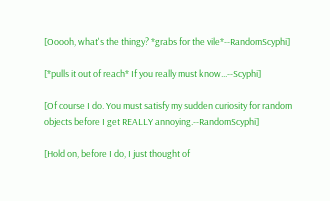[Ooooh, what's the thingy? *grabs for the vile*--RandomScyphi]

[*pulls it out of reach* If you really must know...--Scyphi]

[Of course I do. You must satisfy my sudden curiosity for random objects before I get REALLY annoying.--RandomScyphi]

[Hold on, before I do, I just thought of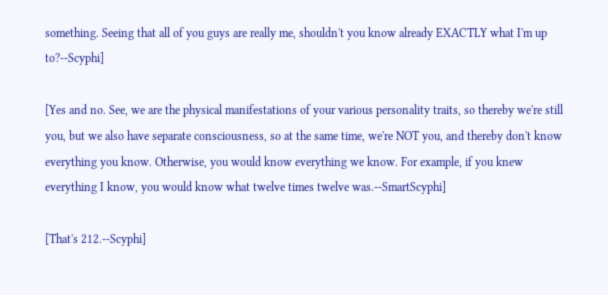something. Seeing that all of you guys are really me, shouldn't you know already EXACTLY what I'm up to?--Scyphi]

[Yes and no. See, we are the physical manifestations of your various personality traits, so thereby we're still you, but we also have separate consciousness, so at the same time, we're NOT you, and thereby don't know everything you know. Otherwise, you would know everything we know. For example, if you knew everything I know, you would know what twelve times twelve was.--SmartScyphi]

[That's 212.--Scyphi]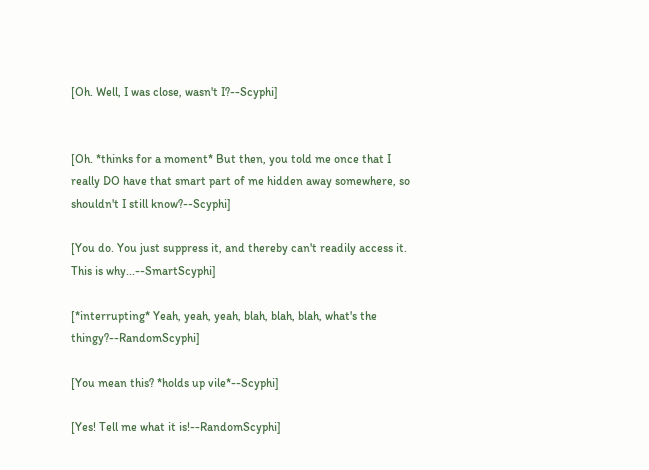[Oh. Well, I was close, wasn't I?--Scyphi]


[Oh. *thinks for a moment* But then, you told me once that I really DO have that smart part of me hidden away somewhere, so shouldn't I still know?--Scyphi]

[You do. You just suppress it, and thereby can't readily access it. This is why...--SmartScyphi]

[*interrupting* Yeah, yeah, yeah, blah, blah, blah, what's the thingy?--RandomScyphi]

[You mean this? *holds up vile*--Scyphi]

[Yes! Tell me what it is!--RandomScyphi]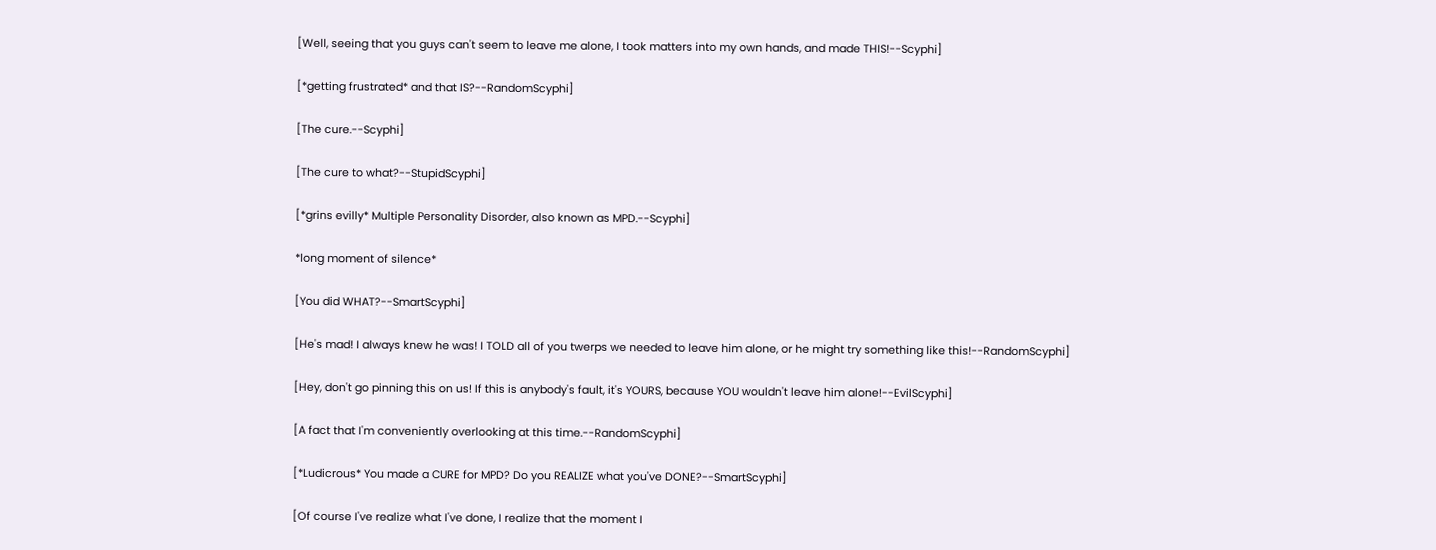[Well, seeing that you guys can't seem to leave me alone, I took matters into my own hands, and made THIS!--Scyphi]

[*getting frustrated* and that IS?--RandomScyphi]

[The cure.--Scyphi]

[The cure to what?--StupidScyphi]

[*grins evilly* Multiple Personality Disorder, also known as MPD.--Scyphi]

*long moment of silence*

[You did WHAT?--SmartScyphi]

[He's mad! I always knew he was! I TOLD all of you twerps we needed to leave him alone, or he might try something like this!--RandomScyphi]

[Hey, don't go pinning this on us! If this is anybody's fault, it's YOURS, because YOU wouldn't leave him alone!--EvilScyphi]

[A fact that I'm conveniently overlooking at this time.--RandomScyphi]

[*Ludicrous* You made a CURE for MPD? Do you REALIZE what you've DONE?--SmartScyphi]

[Of course I've realize what I've done, I realize that the moment I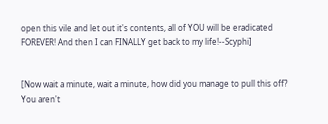open this vile and let out it's contents, all of YOU will be eradicated FOREVER! And then I can FINALLY get back to my life!--Scyphi]


[Now wait a minute, wait a minute, how did you manage to pull this off? You aren't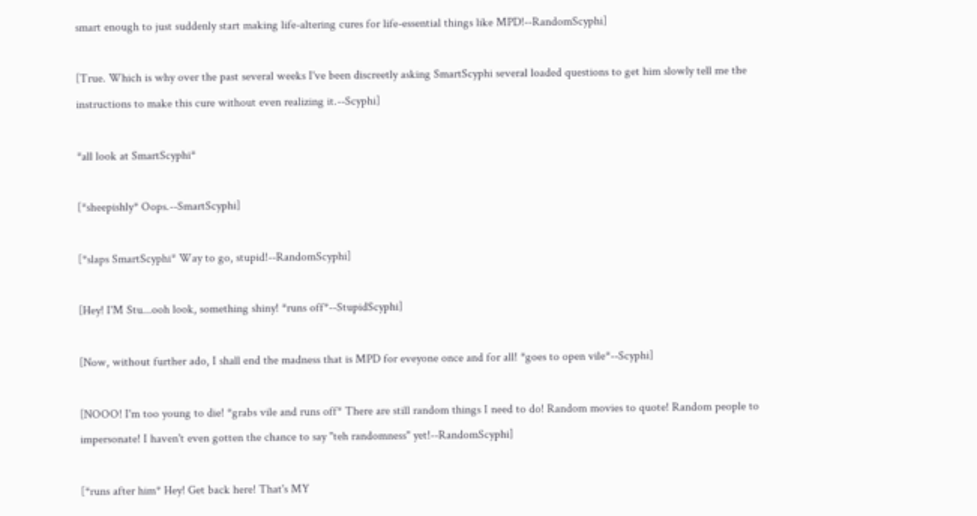smart enough to just suddenly start making life-altering cures for life-essential things like MPD!--RandomScyphi]

[True. Which is why over the past several weeks I've been discreetly asking SmartScyphi several loaded questions to get him slowly tell me the instructions to make this cure without even realizing it.--Scyphi]

*all look at SmartScyphi*

[*sheepishly* Oops.--SmartScyphi]

[*slaps SmartScyphi* Way to go, stupid!--RandomScyphi]

[Hey! I'M Stu...ooh look, something shiny! *runs off*--StupidScyphi]

[Now, without further ado, I shall end the madness that is MPD for eveyone once and for all! *goes to open vile*--Scyphi]

[NOOO! I'm too young to die! *grabs vile and runs off* There are still random things I need to do! Random movies to quote! Random people to impersonate! I haven't even gotten the chance to say "teh randomness" yet!--RandomScyphi]

[*runs after him* Hey! Get back here! That's MY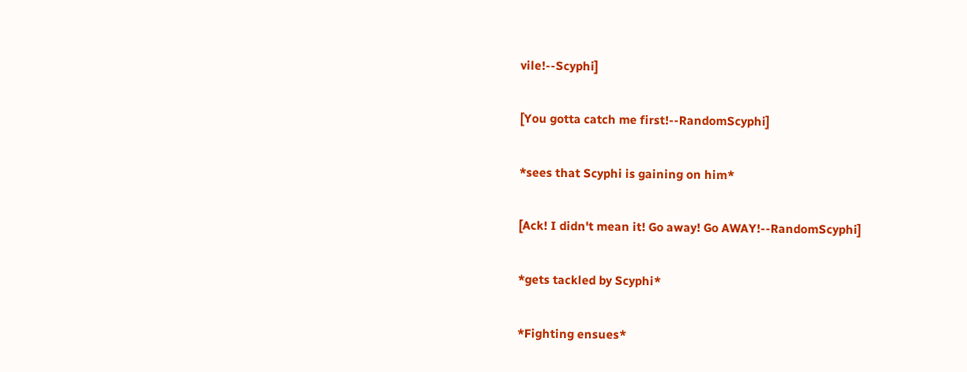vile!--Scyphi]

[You gotta catch me first!--RandomScyphi]

*sees that Scyphi is gaining on him*

[Ack! I didn't mean it! Go away! Go AWAY!--RandomScyphi]

*gets tackled by Scyphi*

*Fighting ensues*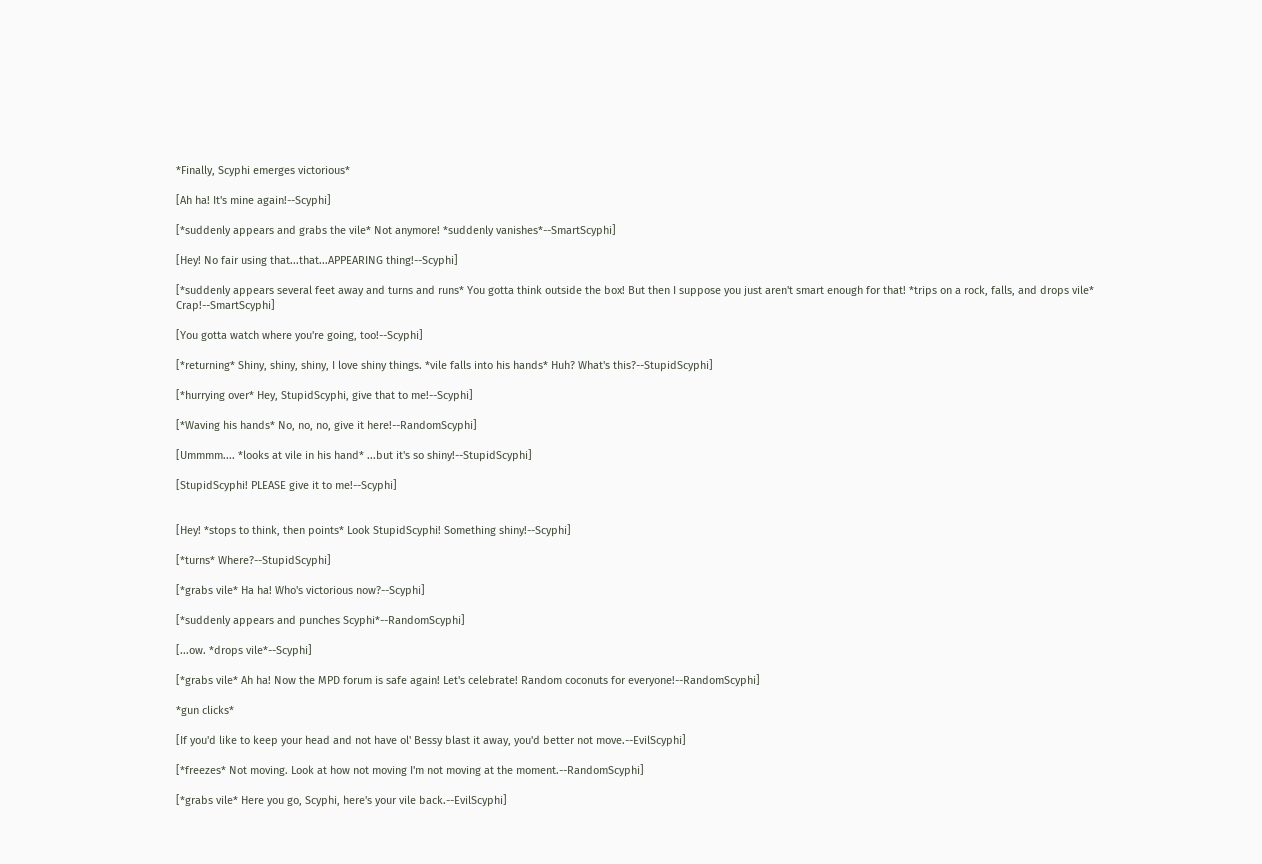*Finally, Scyphi emerges victorious*

[Ah ha! It's mine again!--Scyphi]

[*suddenly appears and grabs the vile* Not anymore! *suddenly vanishes*--SmartScyphi]

[Hey! No fair using that...that...APPEARING thing!--Scyphi]

[*suddenly appears several feet away and turns and runs* You gotta think outside the box! But then I suppose you just aren't smart enough for that! *trips on a rock, falls, and drops vile* Crap!--SmartScyphi]

[You gotta watch where you're going, too!--Scyphi]

[*returning* Shiny, shiny, shiny, I love shiny things. *vile falls into his hands* Huh? What's this?--StupidScyphi]

[*hurrying over* Hey, StupidScyphi, give that to me!--Scyphi]

[*Waving his hands* No, no, no, give it here!--RandomScyphi]

[Ummmm.... *looks at vile in his hand* ...but it's so shiny!--StupidScyphi]

[StupidScyphi! PLEASE give it to me!--Scyphi]


[Hey! *stops to think, then points* Look StupidScyphi! Something shiny!--Scyphi]

[*turns* Where?--StupidScyphi]

[*grabs vile* Ha ha! Who's victorious now?--Scyphi]

[*suddenly appears and punches Scyphi*--RandomScyphi]

[...ow. *drops vile*--Scyphi]

[*grabs vile* Ah ha! Now the MPD forum is safe again! Let's celebrate! Random coconuts for everyone!--RandomScyphi]

*gun clicks*

[If you'd like to keep your head and not have ol' Bessy blast it away, you'd better not move.--EvilScyphi]

[*freezes* Not moving. Look at how not moving I'm not moving at the moment.--RandomScyphi]

[*grabs vile* Here you go, Scyphi, here's your vile back.--EvilScyphi]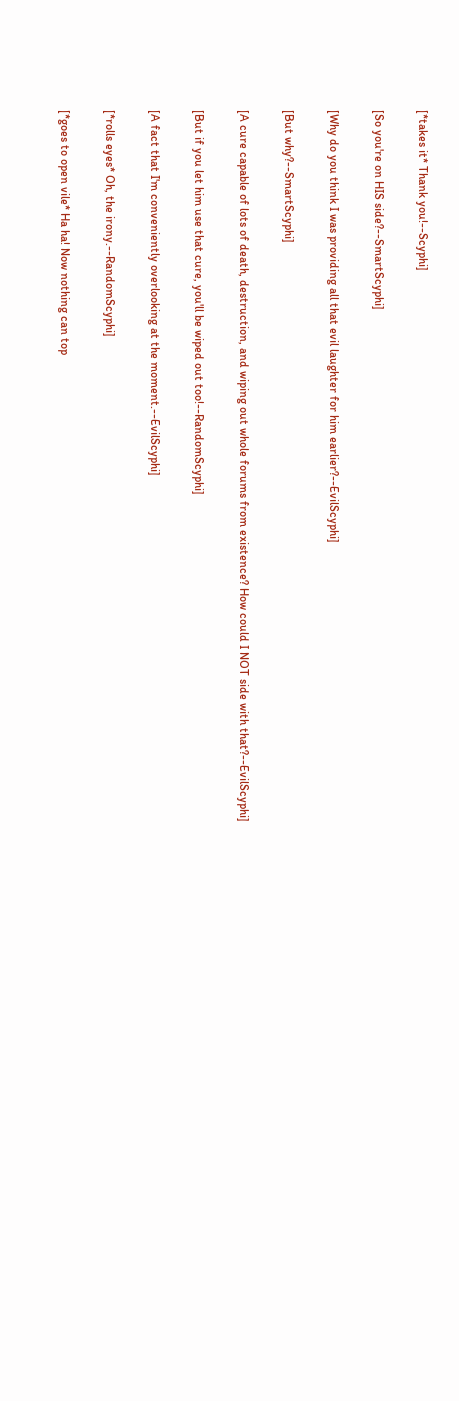[*takes it* Thank you!--Scyphi]

[So you're on HIS side?--SmartScyphi]

[Why do you think I was providing all that evil laughter for him earlier?--EvilScyphi]

[But why?--SmartScyphi]

[A cure capable of lots of death, destruction, and wiping out whole forums from existence? How could I NOT side with that?--EvilScyphi]

[But if you let him use that cure, you'll be wiped out too!--RandomScyphi]

[A fact that I'm conveniently overlooking at the moment.--EvilScyphi]

[*rolls eyes* Oh, the irony.--RandomScyphi]

[*goes to open vile* Ha ha! Now nothing can top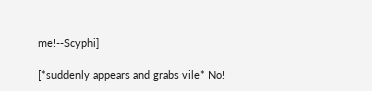me!--Scyphi]

[*suddenly appears and grabs vile* No!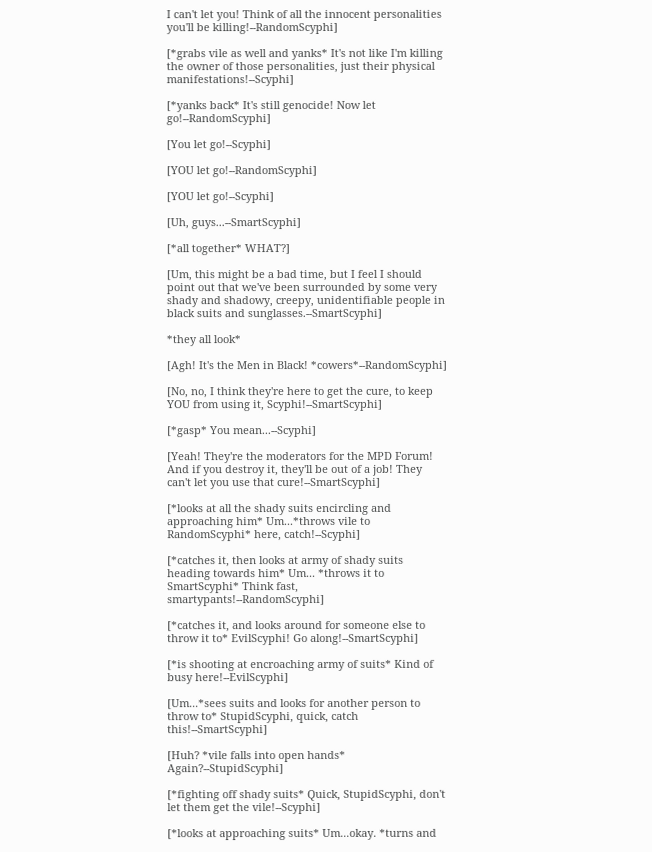I can't let you! Think of all the innocent personalities you'll be killing!--RandomScyphi]

[*grabs vile as well and yanks* It's not like I'm killing the owner of those personalities, just their physical manifestations!--Scyphi]

[*yanks back* It's still genocide! Now let go!--RandomScyphi]

[You let go!--Scyphi]

[YOU let go!--RandomScyphi]

[YOU let go!--Scyphi]

[Uh, guys...--SmartScyphi]

[*all together* WHAT?]

[Um, this might be a bad time, but I feel I should point out that we've been surrounded by some very shady and shadowy, creepy, unidentifiable people in black suits and sunglasses.--SmartScyphi]

*they all look*

[Agh! It's the Men in Black! *cowers*--RandomScyphi]

[No, no, I think they're here to get the cure, to keep YOU from using it, Scyphi!--SmartScyphi]

[*gasp* You mean...--Scyphi]

[Yeah! They're the moderators for the MPD Forum! And if you destroy it, they'll be out of a job! They can't let you use that cure!--SmartScyphi]

[*looks at all the shady suits encircling and approaching him* Um...*throws vile to RandomScyphi* here, catch!--Scyphi]

[*catches it, then looks at army of shady suits heading towards him* Um... *throws it to SmartScyphi* Think fast, smartypants!--RandomScyphi]

[*catches it, and looks around for someone else to throw it to* EvilScyphi! Go along!--SmartScyphi]

[*is shooting at encroaching army of suits* Kind of busy here!--EvilScyphi]

[Um...*sees suits and looks for another person to throw to* StupidScyphi, quick, catch this!--SmartScyphi]

[Huh? *vile falls into open hands* Again?--StupidScyphi]

[*fighting off shady suits* Quick, StupidScyphi, don't let them get the vile!--Scyphi]

[*looks at approaching suits* Um...okay. *turns and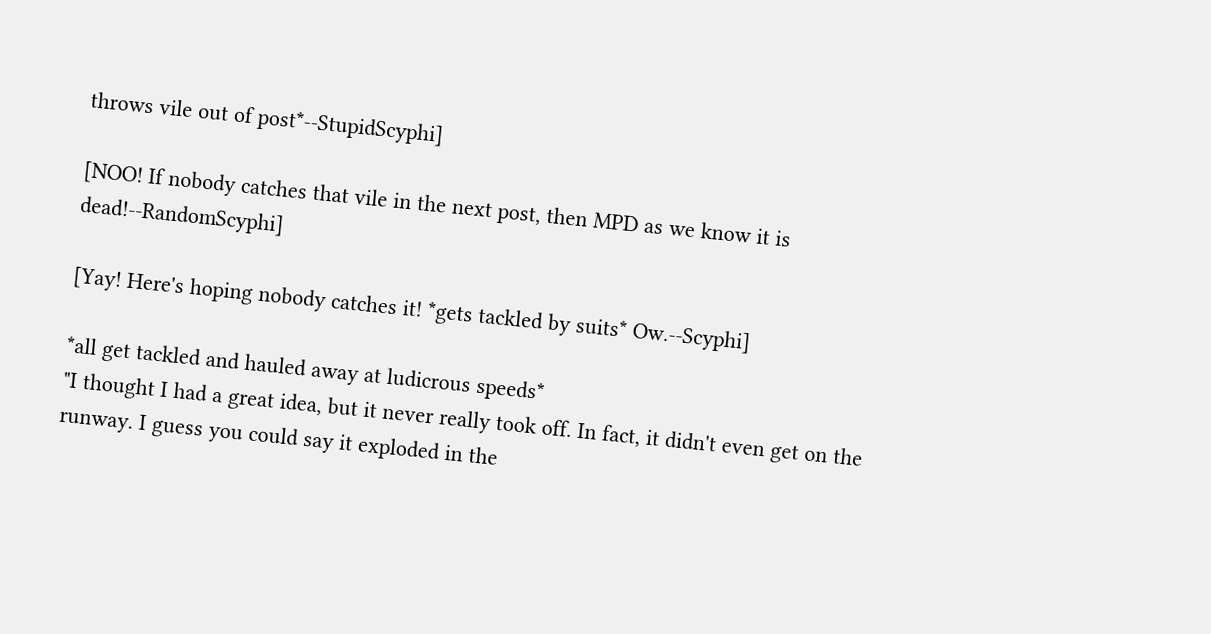throws vile out of post*--StupidScyphi]

[NOO! If nobody catches that vile in the next post, then MPD as we know it is dead!--RandomScyphi]

[Yay! Here's hoping nobody catches it! *gets tackled by suits* Ow.--Scyphi]

*all get tackled and hauled away at ludicrous speeds*
"I thought I had a great idea, but it never really took off. In fact, it didn't even get on the runway. I guess you could say it exploded in the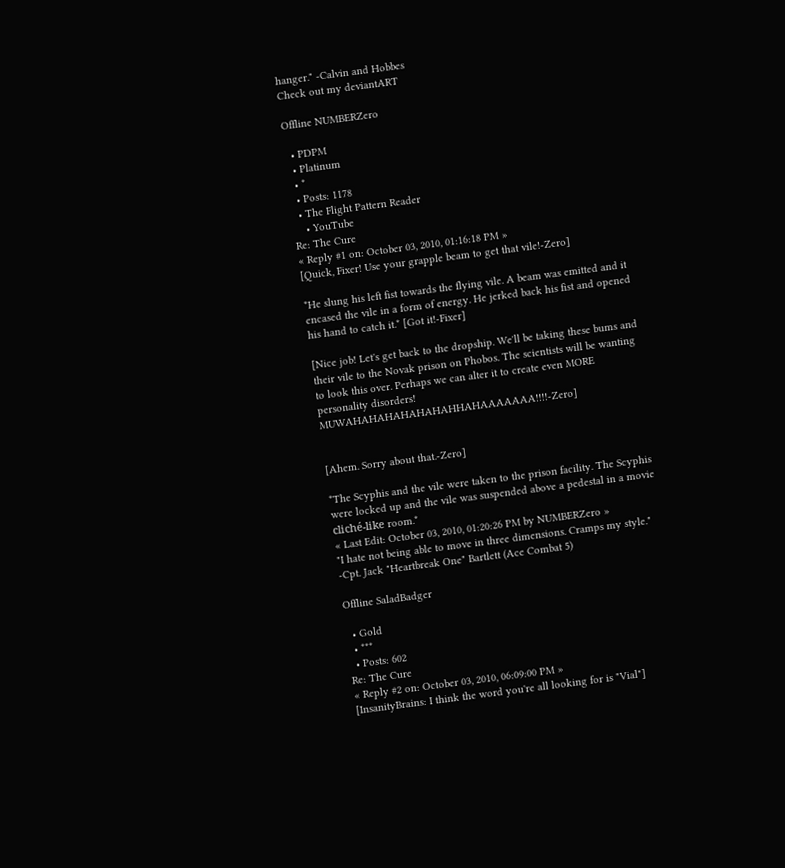hanger." -Calvin and Hobbes
Check out my deviantART

Offline NUMBERZero

  • PDPM
  • Platinum
  • *
  • Posts: 1178
  • The Flight Pattern Reader
    • YouTube
Re: The Cure
« Reply #1 on: October 03, 2010, 01:16:18 PM »
[Quick, Fixer! Use your grapple beam to get that vile!-Zero]

*He slung his left fist towards the flying vile. A beam was emitted and it encased the vile in a form of energy. He jerked back his fist and opened his hand to catch it.* [Got it!-Fixer]

[Nice job! Let's get back to the dropship. We'll be taking these bums and their vile to the Novak prison on Phobos. The scientists will be wanting to look this over. Perhaps we can alter it to create even MORE personality disorders! MUWAHAHAHAHAHAHAHHAHAAAAAAA!!!!-Zero]


[Ahem. Sorry about that.-Zero]

*The Scyphis and the vile were taken to the prison facility. The Scyphis were locked up and the vile was suspended above a pedestal in a movie cliché-like room.*
« Last Edit: October 03, 2010, 01:20:26 PM by NUMBERZero »
"I hate not being able to move in three dimensions. Cramps my style." -Cpt. Jack "Heartbreak One" Bartlett (Ace Combat 5)

Offline SaladBadger

  • Gold
  • ***
  • Posts: 602
Re: The Cure
« Reply #2 on: October 03, 2010, 06:09:00 PM »
[InsanityBrains: I think the word you're all looking for is "Vial"]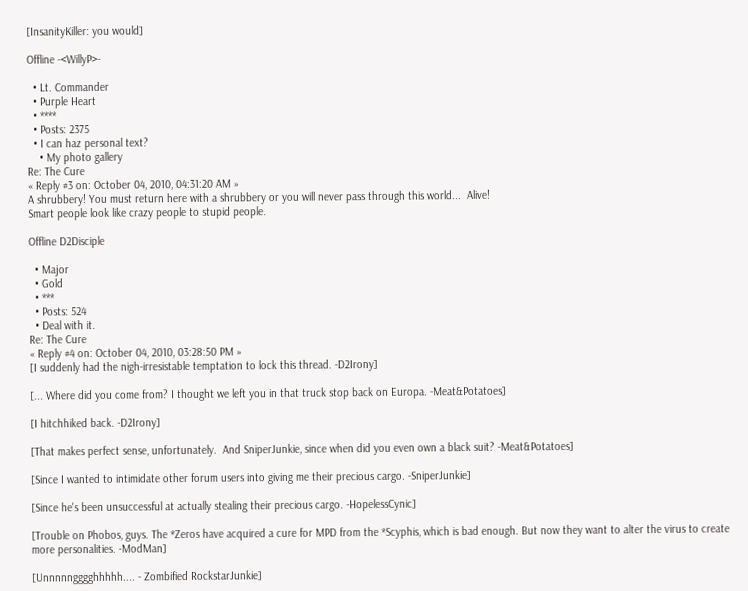[InsanityKiller: you would]

Offline -<WillyP>-

  • Lt. Commander
  • Purple Heart
  • ****
  • Posts: 2375
  • I can haz personal text?
    • My photo gallery
Re: The Cure
« Reply #3 on: October 04, 2010, 04:31:20 AM »
A shrubbery! You must return here with a shrubbery or you will never pass through this world...  Alive!
Smart people look like crazy people to stupid people.

Offline D2Disciple

  • Major
  • Gold
  • ***
  • Posts: 524
  • Deal with it.
Re: The Cure
« Reply #4 on: October 04, 2010, 03:28:50 PM »
[I suddenly had the nigh-irresistable temptation to lock this thread. -D2Irony]

[... Where did you come from? I thought we left you in that truck stop back on Europa. -Meat&Potatoes]

[I hitchhiked back. -D2Irony]

[That makes perfect sense, unfortunately.  And SniperJunkie, since when did you even own a black suit? -Meat&Potatoes]

[Since I wanted to intimidate other forum users into giving me their precious cargo. -SniperJunkie]

[Since he's been unsuccessful at actually stealing their precious cargo. -HopelessCynic]

[Trouble on Phobos, guys. The *Zeros have acquired a cure for MPD from the *Scyphis, which is bad enough. But now they want to alter the virus to create more personalities. -ModMan]

[Unnnnngggghhhhh.... - Zombified RockstarJunkie]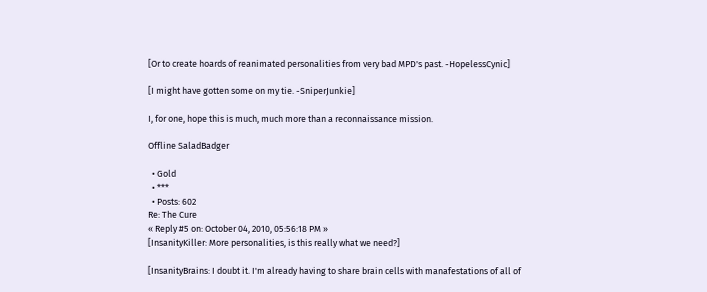[Or to create hoards of reanimated personalities from very bad MPD's past. -HopelessCynic]

[I might have gotten some on my tie. -SniperJunkie]

I, for one, hope this is much, much more than a reconnaissance mission.

Offline SaladBadger

  • Gold
  • ***
  • Posts: 602
Re: The Cure
« Reply #5 on: October 04, 2010, 05:56:18 PM »
[InsanityKiller: More personalities, is this really what we need?]

[InsanityBrains: I doubt it. I'm already having to share brain cells with manafestations of all of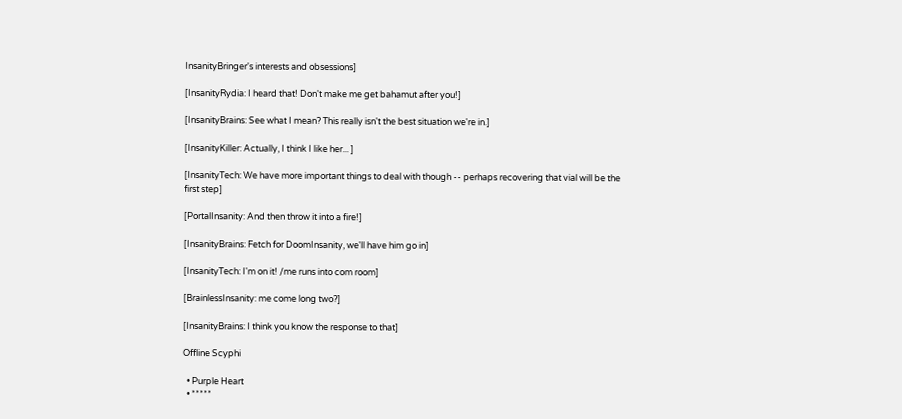InsanityBringer's interests and obsessions]

[InsanityRydia: I heard that! Don't make me get bahamut after you!]

[InsanityBrains: See what I mean? This really isn't the best situation we're in.]

[InsanityKiller: Actually, I think I like her... ]

[InsanityTech: We have more important things to deal with though -- perhaps recovering that vial will be the first step]

[PortalInsanity: And then throw it into a fire!]

[InsanityBrains: Fetch for DoomInsanity, we'll have him go in]

[InsanityTech: I'm on it! /me runs into com room]

[BrainlessInsanity: me come long two?]

[InsanityBrains: I think you know the response to that]

Offline Scyphi

  • Purple Heart
  • *****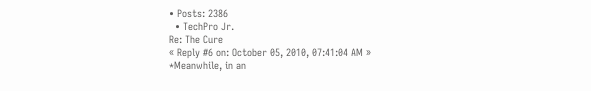• Posts: 2386
  • TechPro Jr.
Re: The Cure
« Reply #6 on: October 05, 2010, 07:41:04 AM »
*Meanwhile, in an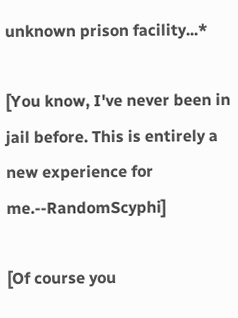unknown prison facility...*

[You know, I've never been in jail before. This is entirely a new experience for me.--RandomScyphi]

[Of course you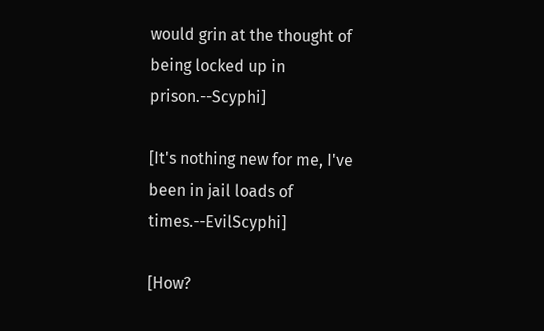would grin at the thought of being locked up in prison.--Scyphi]

[It's nothing new for me, I've been in jail loads of times.--EvilScyphi]

[How?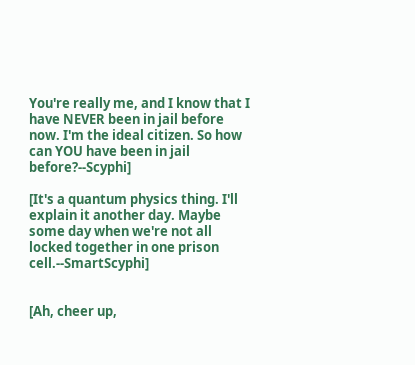You're really me, and I know that I have NEVER been in jail before now. I'm the ideal citizen. So how can YOU have been in jail before?--Scyphi]

[It's a quantum physics thing. I'll explain it another day. Maybe some day when we're not all locked together in one prison cell.--SmartScyphi]


[Ah, cheer up,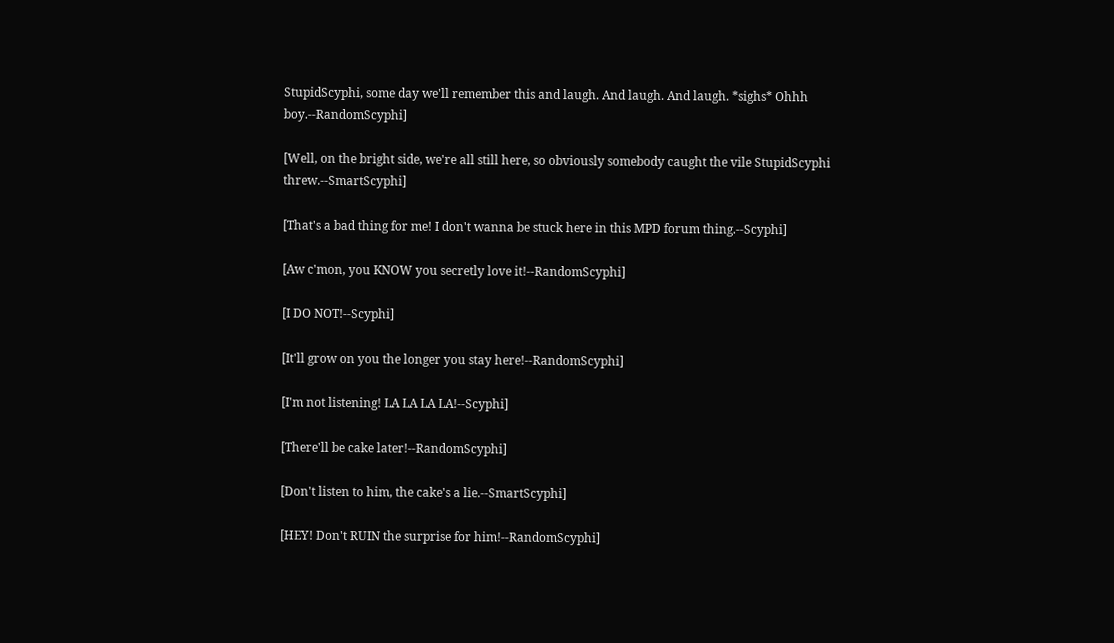StupidScyphi, some day we'll remember this and laugh. And laugh. And laugh. *sighs* Ohhh boy.--RandomScyphi]

[Well, on the bright side, we're all still here, so obviously somebody caught the vile StupidScyphi threw.--SmartScyphi]

[That's a bad thing for me! I don't wanna be stuck here in this MPD forum thing.--Scyphi]

[Aw c'mon, you KNOW you secretly love it!--RandomScyphi]

[I DO NOT!--Scyphi]

[It'll grow on you the longer you stay here!--RandomScyphi]

[I'm not listening! LA LA LA LA!--Scyphi]

[There'll be cake later!--RandomScyphi]

[Don't listen to him, the cake's a lie.--SmartScyphi]

[HEY! Don't RUIN the surprise for him!--RandomScyphi]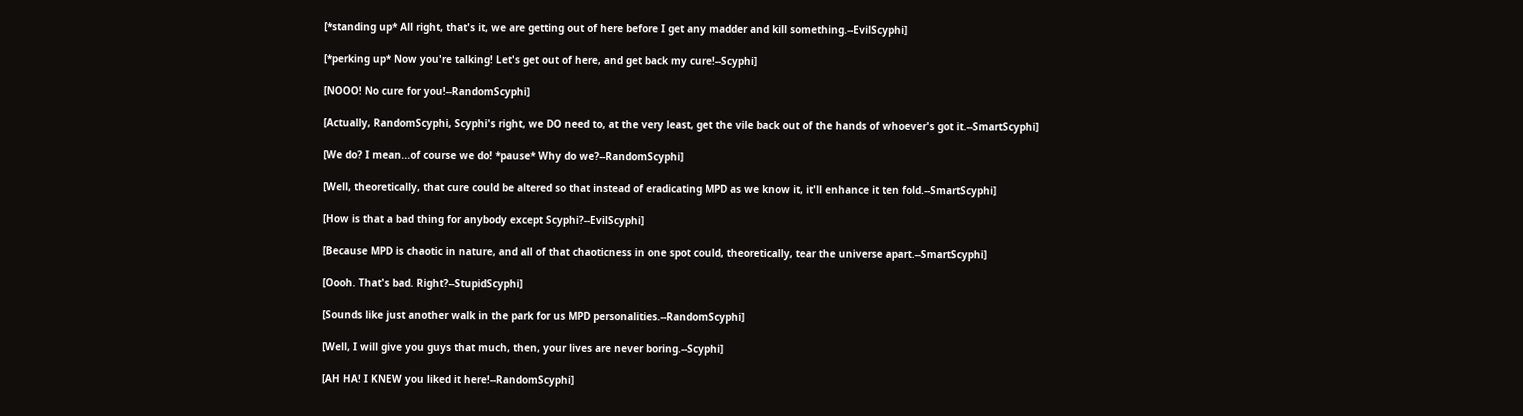[*standing up* All right, that's it, we are getting out of here before I get any madder and kill something.--EvilScyphi]

[*perking up* Now you're talking! Let's get out of here, and get back my cure!--Scyphi]

[NOOO! No cure for you!--RandomScyphi]

[Actually, RandomScyphi, Scyphi's right, we DO need to, at the very least, get the vile back out of the hands of whoever's got it.--SmartScyphi]

[We do? I mean...of course we do! *pause* Why do we?--RandomScyphi]

[Well, theoretically, that cure could be altered so that instead of eradicating MPD as we know it, it'll enhance it ten fold.--SmartScyphi]

[How is that a bad thing for anybody except Scyphi?--EvilScyphi]

[Because MPD is chaotic in nature, and all of that chaoticness in one spot could, theoretically, tear the universe apart.--SmartScyphi]

[Oooh. That's bad. Right?--StupidScyphi]

[Sounds like just another walk in the park for us MPD personalities.--RandomScyphi]

[Well, I will give you guys that much, then, your lives are never boring.--Scyphi]

[AH HA! I KNEW you liked it here!--RandomScyphi]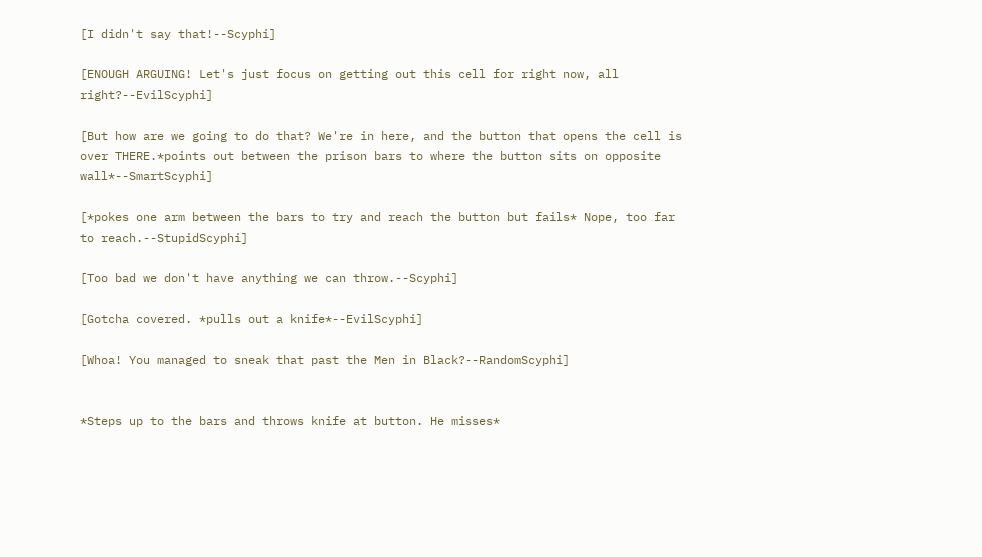[I didn't say that!--Scyphi]

[ENOUGH ARGUING! Let's just focus on getting out this cell for right now, all right?--EvilScyphi]

[But how are we going to do that? We're in here, and the button that opens the cell is over THERE.*points out between the prison bars to where the button sits on opposite wall*--SmartScyphi]

[*pokes one arm between the bars to try and reach the button but fails* Nope, too far to reach.--StupidScyphi]

[Too bad we don't have anything we can throw.--Scyphi]

[Gotcha covered. *pulls out a knife*--EvilScyphi]

[Whoa! You managed to sneak that past the Men in Black?--RandomScyphi]


*Steps up to the bars and throws knife at button. He misses*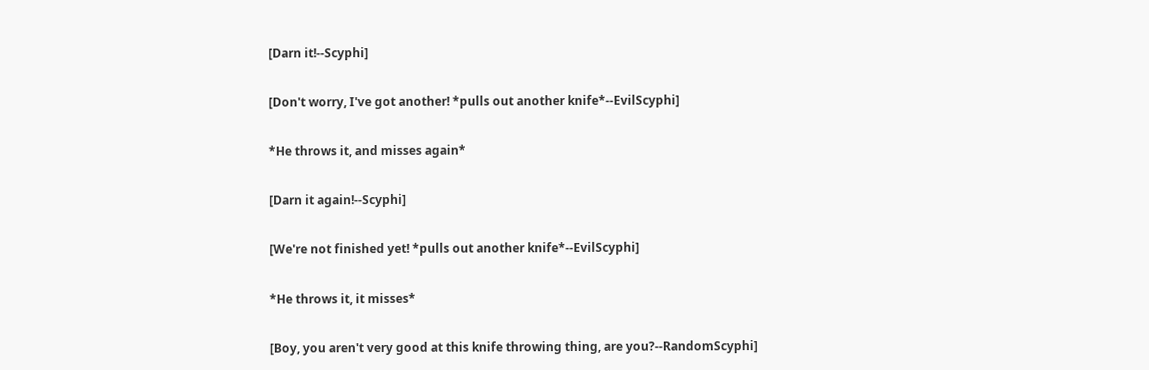[Darn it!--Scyphi]

[Don't worry, I've got another! *pulls out another knife*--EvilScyphi]

*He throws it, and misses again*

[Darn it again!--Scyphi]

[We're not finished yet! *pulls out another knife*--EvilScyphi]

*He throws it, it misses*

[Boy, you aren't very good at this knife throwing thing, are you?--RandomScyphi]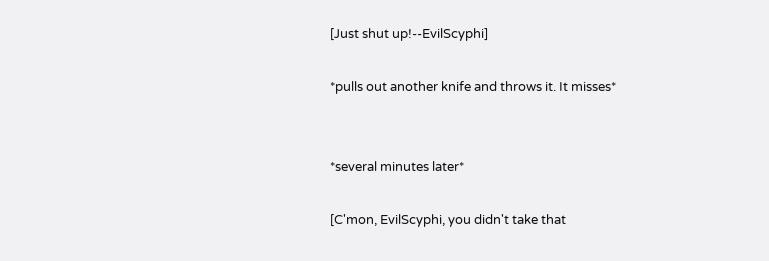[Just shut up!--EvilScyphi]

*pulls out another knife and throws it. It misses*


*several minutes later*

[C'mon, EvilScyphi, you didn't take that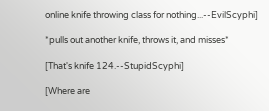online knife throwing class for nothing...--EvilScyphi]

*pulls out another knife, throws it, and misses*

[That's knife 124.--StupidScyphi]

[Where are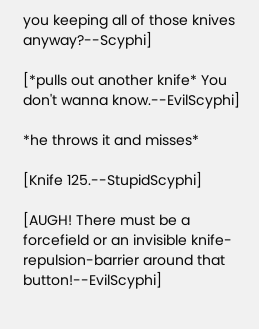you keeping all of those knives anyway?--Scyphi]

[*pulls out another knife* You don't wanna know.--EvilScyphi]

*he throws it and misses*

[Knife 125.--StupidScyphi]

[AUGH! There must be a forcefield or an invisible knife-repulsion-barrier around that button!--EvilScyphi]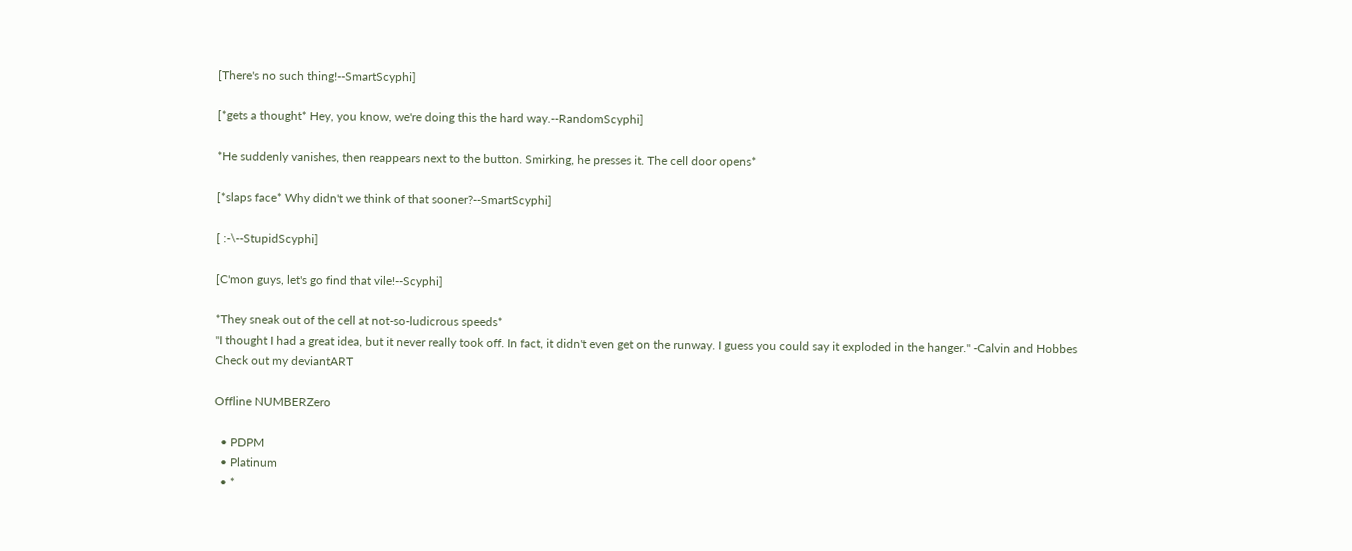[There's no such thing!--SmartScyphi]

[*gets a thought* Hey, you know, we're doing this the hard way.--RandomScyphi]

*He suddenly vanishes, then reappears next to the button. Smirking, he presses it. The cell door opens*

[*slaps face* Why didn't we think of that sooner?--SmartScyphi]

[ :-\--StupidScyphi]

[C'mon guys, let's go find that vile!--Scyphi]

*They sneak out of the cell at not-so-ludicrous speeds*
"I thought I had a great idea, but it never really took off. In fact, it didn't even get on the runway. I guess you could say it exploded in the hanger." -Calvin and Hobbes
Check out my deviantART

Offline NUMBERZero

  • PDPM
  • Platinum
  • *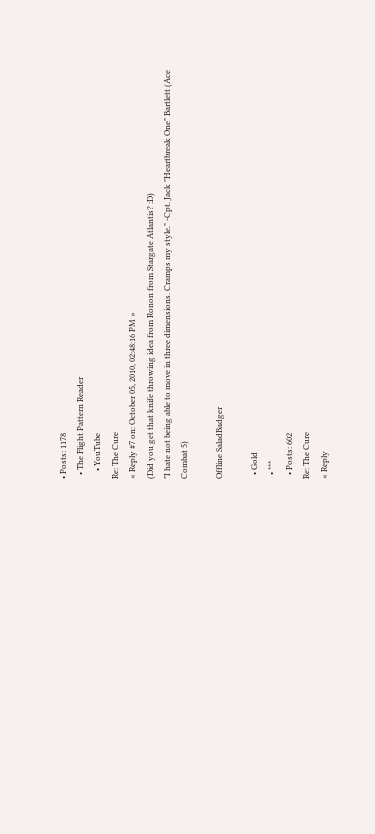• Posts: 1178
  • The Flight Pattern Reader
    • YouTube
Re: The Cure
« Reply #7 on: October 05, 2010, 02:48:16 PM »
(Did you get that knife throwing idea from Ronon from Stargate Atlantis? :D)
"I hate not being able to move in three dimensions. Cramps my style." -Cpt. Jack "Heartbreak One" Bartlett (Ace Combat 5)

Offline SaladBadger

  • Gold
  • ***
  • Posts: 602
Re: The Cure
« Reply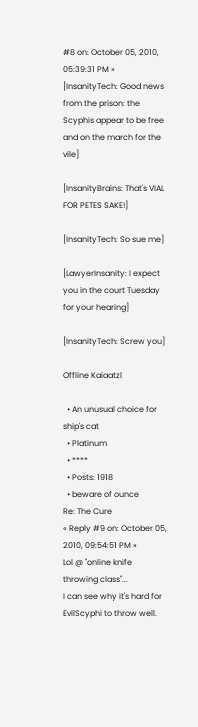#8 on: October 05, 2010, 05:39:31 PM »
[InsanityTech: Good news from the prison: the Scyphis appear to be free and on the march for the vile]

[InsanityBrains: That's VIAL FOR PETES SAKE!]

[InsanityTech: So sue me]

[LawyerInsanity: I expect you in the court Tuesday for your hearing]

[InsanityTech: Screw you]

Offline Kaiaatzl

  • An unusual choice for ship's cat
  • Platinum
  • ****
  • Posts: 1918
  • beware of ounce
Re: The Cure
« Reply #9 on: October 05, 2010, 09:54:51 PM »
Lol @ "online knife throwing class"...
I can see why it's hard for EvilScyphi to throw well.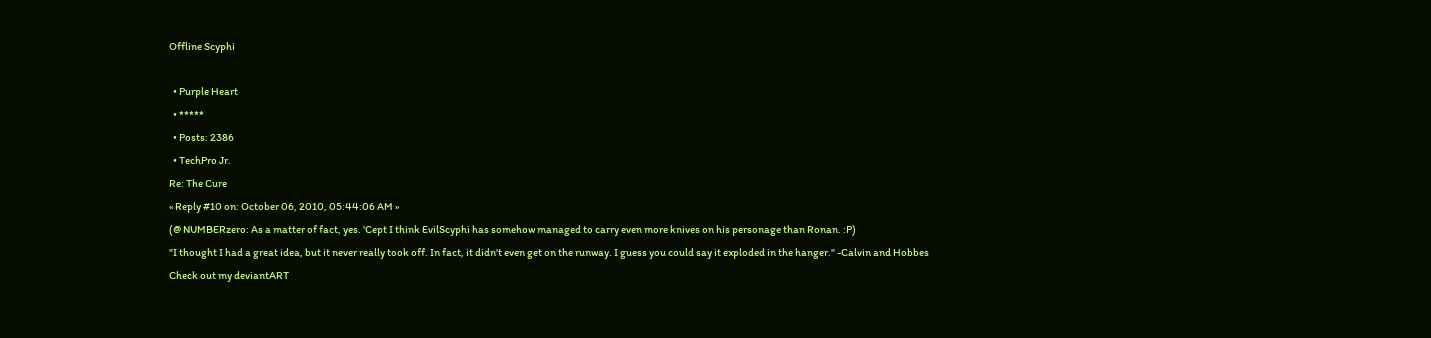Offline Scyphi

  • Purple Heart
  • *****
  • Posts: 2386
  • TechPro Jr.
Re: The Cure
« Reply #10 on: October 06, 2010, 05:44:06 AM »
(@ NUMBERzero: As a matter of fact, yes. 'Cept I think EvilScyphi has somehow managed to carry even more knives on his personage than Ronan. :P)
"I thought I had a great idea, but it never really took off. In fact, it didn't even get on the runway. I guess you could say it exploded in the hanger." -Calvin and Hobbes
Check out my deviantART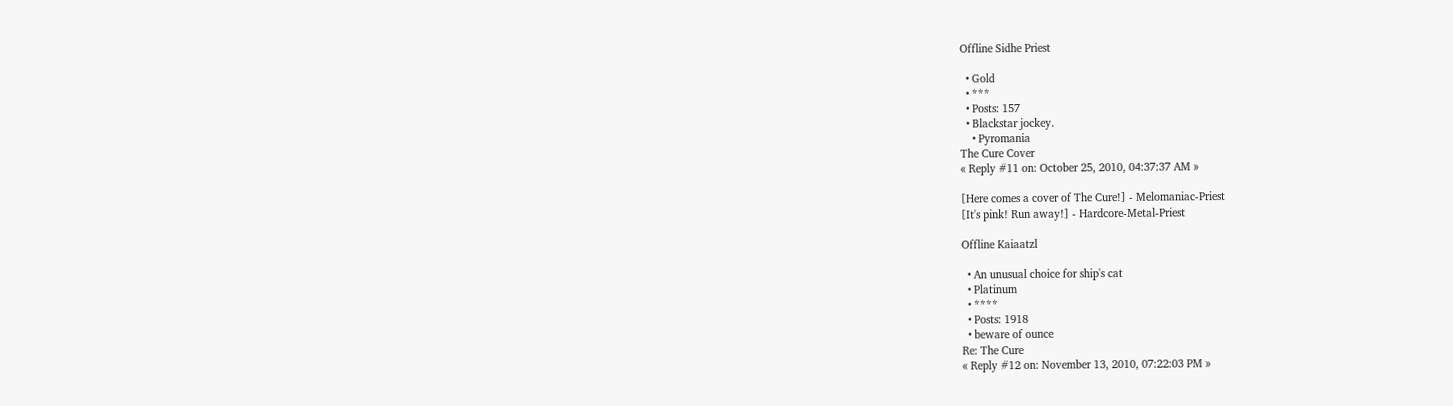Offline Sidhe Priest

  • Gold
  • ***
  • Posts: 157
  • Blackstar jockey.
    • Pyromania
The Cure Cover
« Reply #11 on: October 25, 2010, 04:37:37 AM »

[Here comes a cover of The Cure!] - Melomaniac-Priest
[It's pink! Run away!] - Hardcore-Metal-Priest

Offline Kaiaatzl

  • An unusual choice for ship's cat
  • Platinum
  • ****
  • Posts: 1918
  • beware of ounce
Re: The Cure
« Reply #12 on: November 13, 2010, 07:22:03 PM »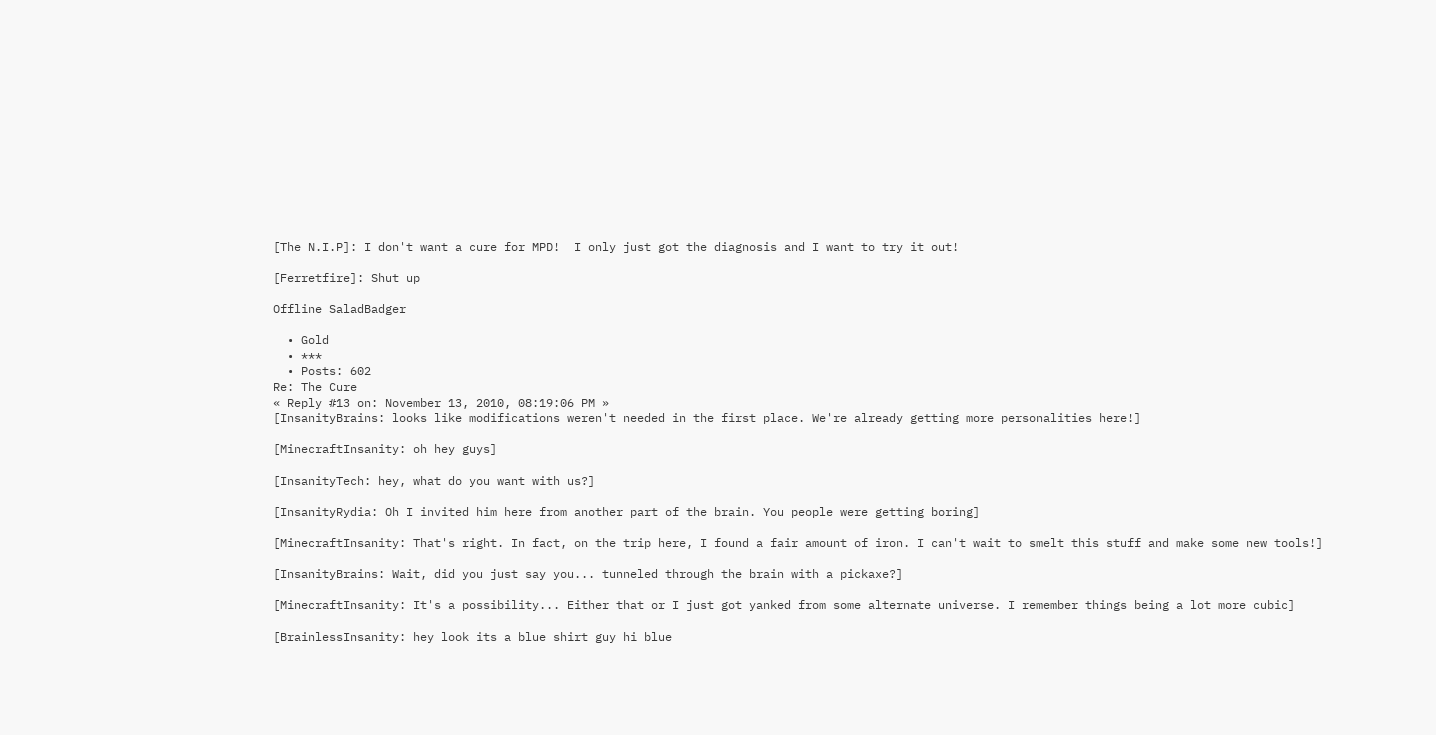[The N.I.P]: I don't want a cure for MPD!  I only just got the diagnosis and I want to try it out!

[Ferretfire]: Shut up

Offline SaladBadger

  • Gold
  • ***
  • Posts: 602
Re: The Cure
« Reply #13 on: November 13, 2010, 08:19:06 PM »
[InsanityBrains: looks like modifications weren't needed in the first place. We're already getting more personalities here!]

[MinecraftInsanity: oh hey guys]

[InsanityTech: hey, what do you want with us?]

[InsanityRydia: Oh I invited him here from another part of the brain. You people were getting boring]

[MinecraftInsanity: That's right. In fact, on the trip here, I found a fair amount of iron. I can't wait to smelt this stuff and make some new tools!]

[InsanityBrains: Wait, did you just say you... tunneled through the brain with a pickaxe?]

[MinecraftInsanity: It's a possibility... Either that or I just got yanked from some alternate universe. I remember things being a lot more cubic]

[BrainlessInsanity: hey look its a blue shirt guy hi blue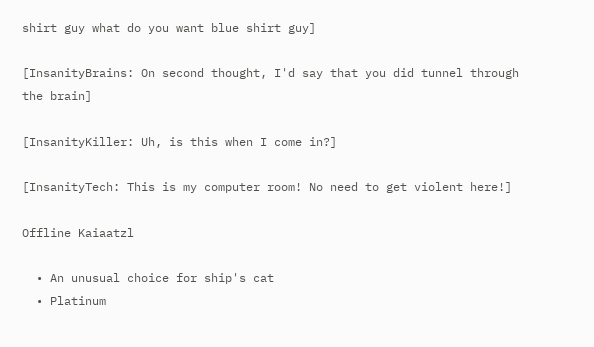shirt guy what do you want blue shirt guy]

[InsanityBrains: On second thought, I'd say that you did tunnel through the brain]

[InsanityKiller: Uh, is this when I come in?]

[InsanityTech: This is my computer room! No need to get violent here!]

Offline Kaiaatzl

  • An unusual choice for ship's cat
  • Platinum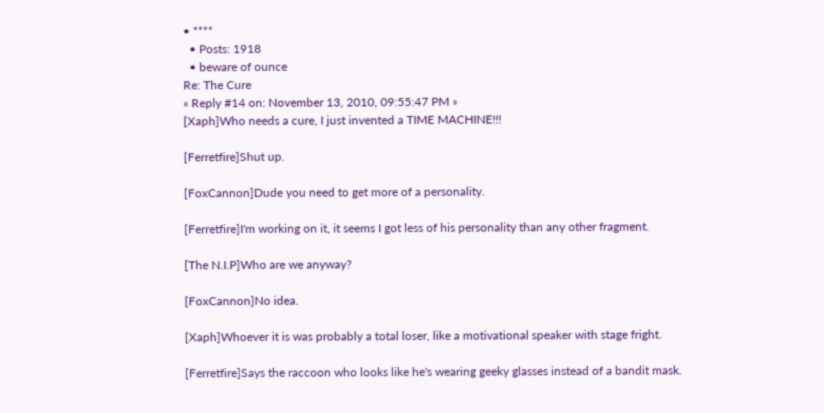• ****
  • Posts: 1918
  • beware of ounce
Re: The Cure
« Reply #14 on: November 13, 2010, 09:55:47 PM »
[Xaph]Who needs a cure, I just invented a TIME MACHINE!!!

[Ferretfire]Shut up.

[FoxCannon]Dude you need to get more of a personality.

[Ferretfire]I'm working on it, it seems I got less of his personality than any other fragment.

[The N.I.P]Who are we anyway?

[FoxCannon]No idea.

[Xaph]Whoever it is was probably a total loser, like a motivational speaker with stage fright.

[Ferretfire]Says the raccoon who looks like he's wearing geeky glasses instead of a bandit mask.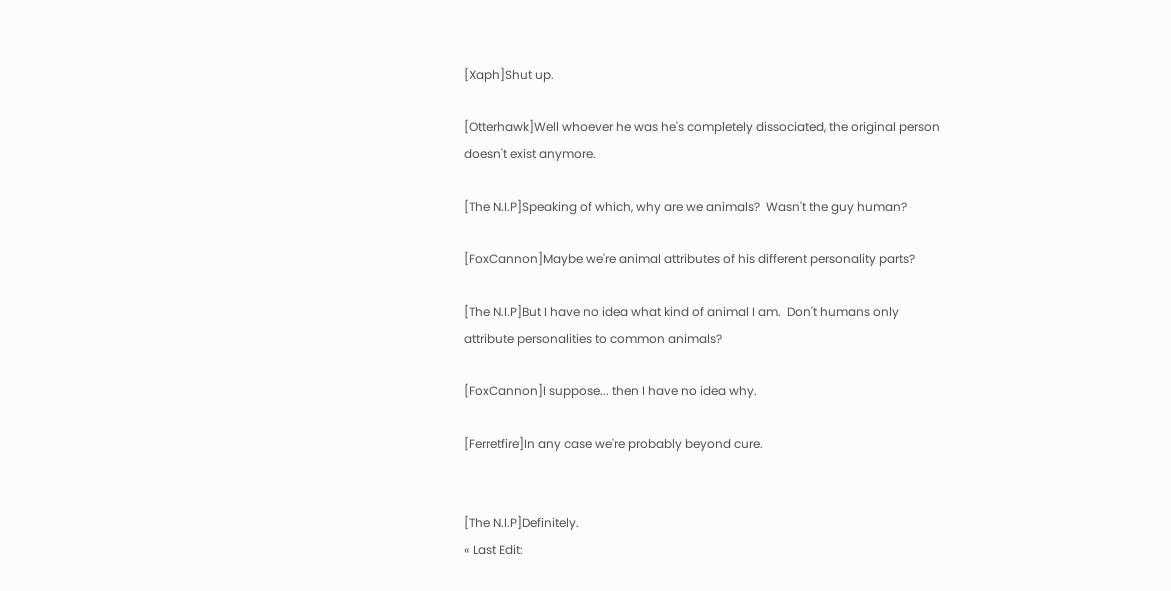[Xaph]Shut up.

[Otterhawk]Well whoever he was he's completely dissociated, the original person doesn't exist anymore.

[The N.I.P]Speaking of which, why are we animals?  Wasn't the guy human?

[FoxCannon]Maybe we're animal attributes of his different personality parts?

[The N.I.P]But I have no idea what kind of animal I am.  Don't humans only attribute personalities to common animals?

[FoxCannon]I suppose... then I have no idea why.

[Ferretfire]In any case we're probably beyond cure.


[The N.I.P]Definitely.
« Last Edit: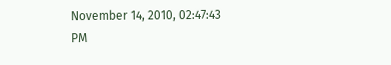November 14, 2010, 02:47:43 PM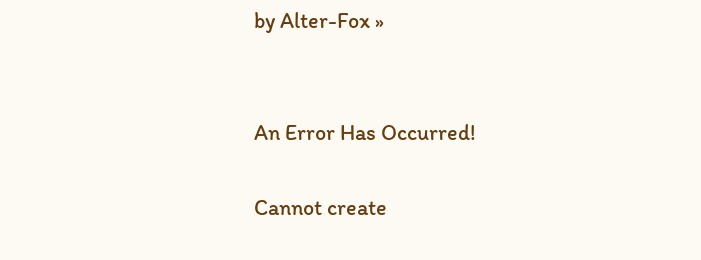by Alter-Fox »


An Error Has Occurred!

Cannot create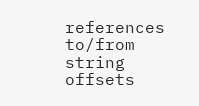references to/from string offsets